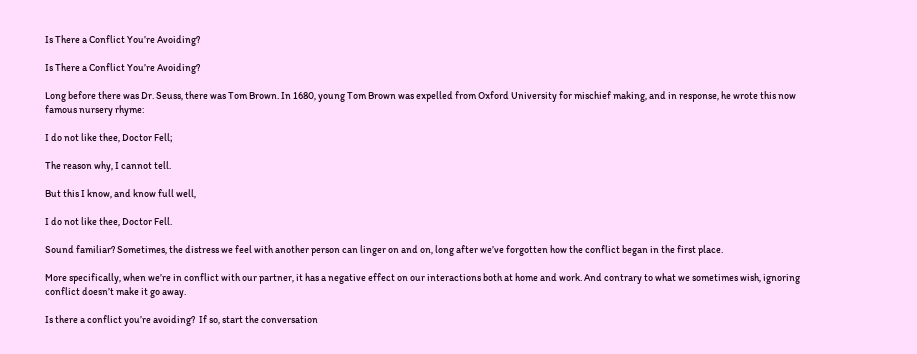Is There a Conflict You’re Avoiding?

Is There a Conflict You’re Avoiding?

Long before there was Dr. Seuss, there was Tom Brown. In 1680, young Tom Brown was expelled from Oxford University for mischief making, and in response, he wrote this now famous nursery rhyme:

I do not like thee, Doctor Fell;

The reason why, I cannot tell.

But this I know, and know full well,

I do not like thee, Doctor Fell.

Sound familiar? Sometimes, the distress we feel with another person can linger on and on, long after we’ve forgotten how the conflict began in the first place.

More specifically, when we’re in conflict with our partner, it has a negative effect on our interactions both at home and work. And contrary to what we sometimes wish, ignoring conflict doesn’t make it go away.

Is there a conflict you’re avoiding?  If so, start the conversation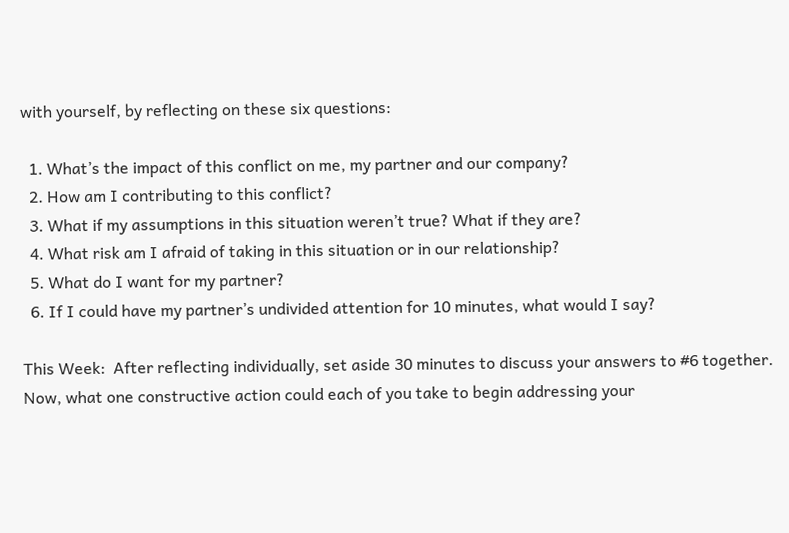with yourself, by reflecting on these six questions:

  1. What’s the impact of this conflict on me, my partner and our company?
  2. How am I contributing to this conflict?
  3. What if my assumptions in this situation weren’t true? What if they are?
  4. What risk am I afraid of taking in this situation or in our relationship?
  5. What do I want for my partner?
  6. If I could have my partner’s undivided attention for 10 minutes, what would I say?

This Week:  After reflecting individually, set aside 30 minutes to discuss your answers to #6 together. Now, what one constructive action could each of you take to begin addressing your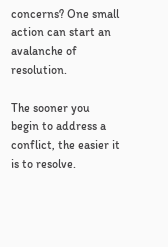concerns? One small action can start an avalanche of resolution.

The sooner you begin to address a conflict, the easier it is to resolve.